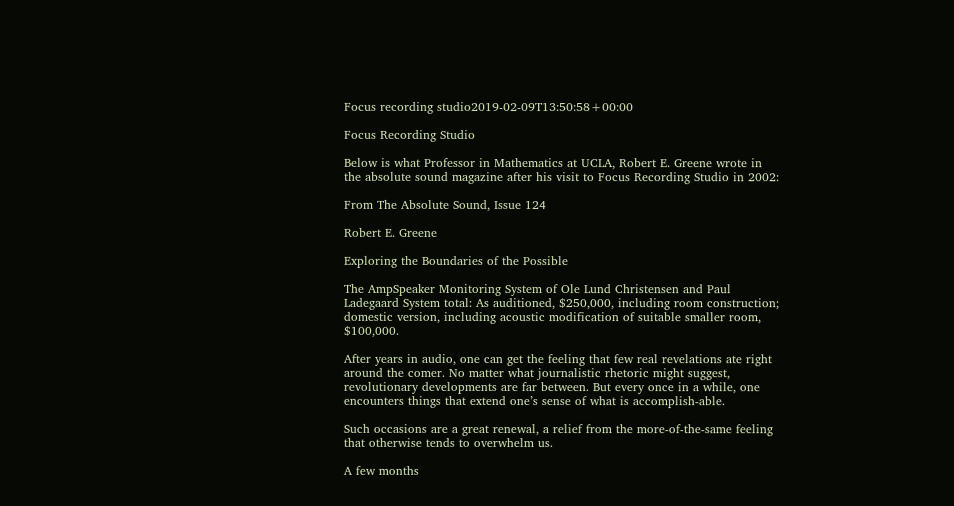Focus recording studio2019-02-09T13:50:58+00:00

Focus Recording Studio

Below is what Professor in Mathematics at UCLA, Robert E. Greene wrote in the absolute sound magazine after his visit to Focus Recording Studio in 2002:

From The Absolute Sound, Issue 124

Robert E. Greene

Exploring the Boundaries of the Possible

The AmpSpeaker Monitoring System of Ole Lund Christensen and Paul Ladegaard System total: As auditioned, $250,000, including room construction; domestic version, including acoustic modification of suitable smaller room, $100,000.

After years in audio, one can get the feeling that few real revelations ate right around the comer. No matter what journalistic rhetoric might suggest, revolutionary developments are far between. But every once in a while, one encounters things that extend one’s sense of what is accomplish-able.

Such occasions are a great renewal, a relief from the more-of-the-same feeling that otherwise tends to overwhelm us.

A few months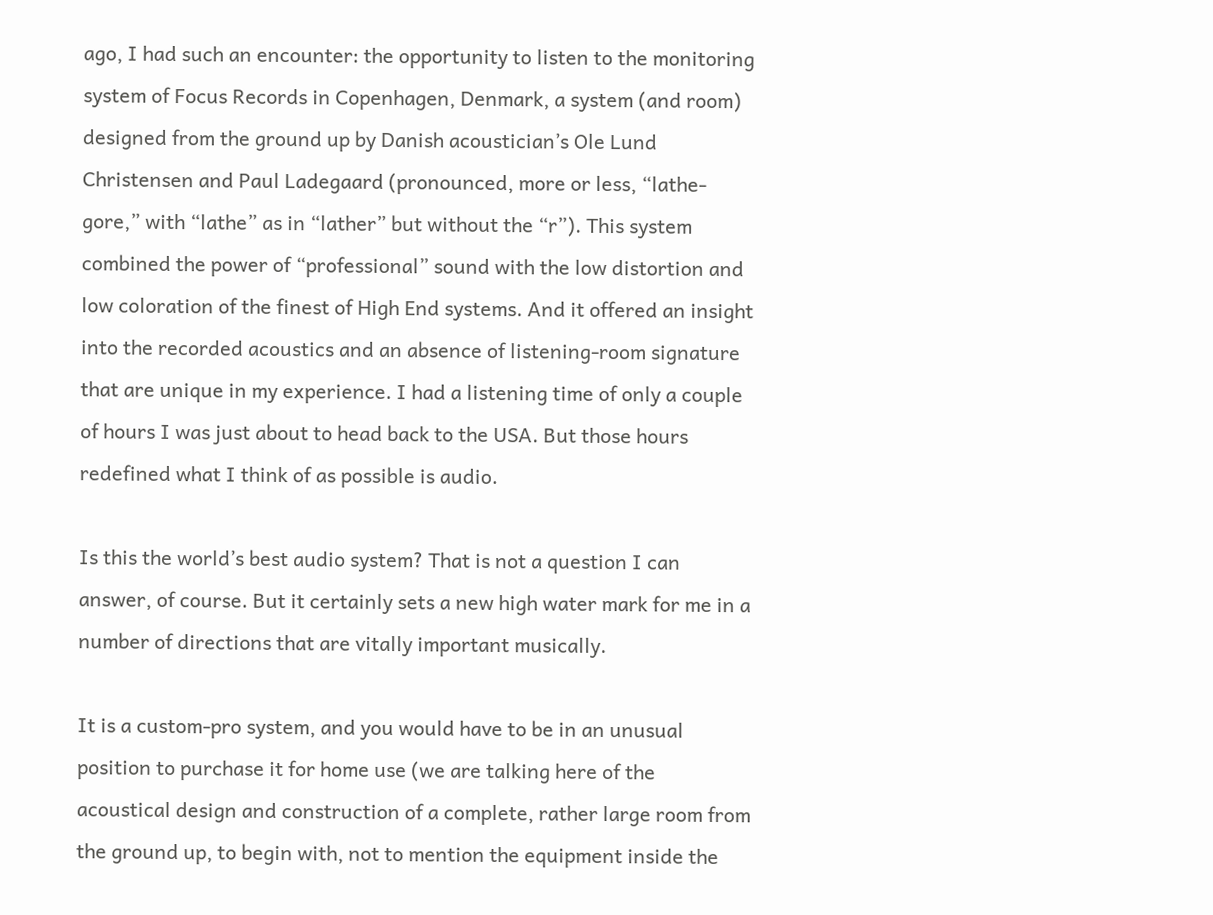ago, I had such an encounter: the opportunity to listen to the monitoring system of Focus Records in Copenhagen, Denmark, a system (and room) designed from the ground up by Danish acoustician’s Ole Lund Christensen and Paul Ladegaard (pronounced, more or less, “lathe-gore,” with “lathe” as in “lather” but without the “r”). This system combined the power of “professional” sound with the low distortion and low coloration of the finest of High End systems. And it offered an insight into the recorded acoustics and an absence of listening-room signature that are unique in my experience. I had a listening time of only a couple of hours I was just about to head back to the USA. But those hours redefined what I think of as possible is audio.

Is this the world’s best audio system? That is not a question I can answer, of course. But it certainly sets a new high water mark for me in a number of directions that are vitally important musically.

It is a custom-pro system, and you would have to be in an unusual position to purchase it for home use (we are talking here of the acoustical design and construction of a complete, rather large room from the ground up, to begin with, not to mention the equipment inside the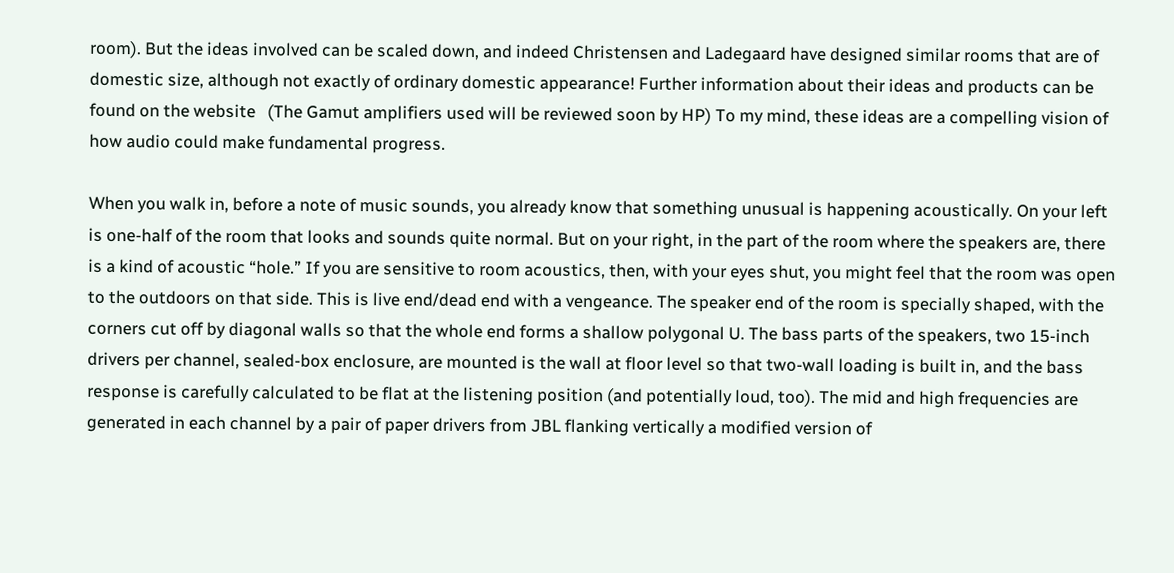room). But the ideas involved can be scaled down, and indeed Christensen and Ladegaard have designed similar rooms that are of domestic size, although not exactly of ordinary domestic appearance! Further information about their ideas and products can be found on the website   (The Gamut amplifiers used will be reviewed soon by HP) To my mind, these ideas are a compelling vision of how audio could make fundamental progress.

When you walk in, before a note of music sounds, you already know that something unusual is happening acoustically. On your left is one-half of the room that looks and sounds quite normal. But on your right, in the part of the room where the speakers are, there is a kind of acoustic “hole.” If you are sensitive to room acoustics, then, with your eyes shut, you might feel that the room was open to the outdoors on that side. This is live end/dead end with a vengeance. The speaker end of the room is specially shaped, with the corners cut off by diagonal walls so that the whole end forms a shallow polygonal U. The bass parts of the speakers, two 15-inch drivers per channel, sealed-box enclosure, are mounted is the wall at floor level so that two-wall loading is built in, and the bass response is carefully calculated to be flat at the listening position (and potentially loud, too). The mid and high frequencies are generated in each channel by a pair of paper drivers from JBL flanking vertically a modified version of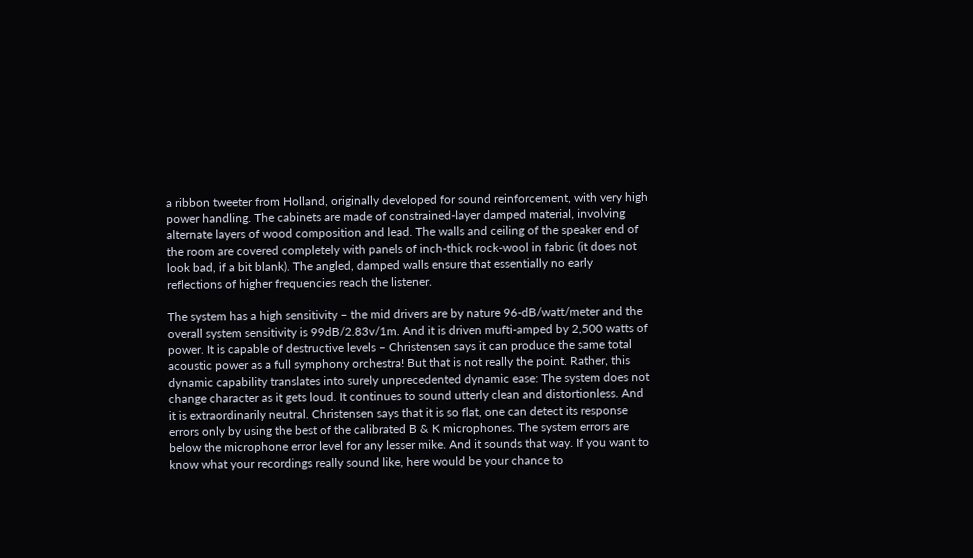a ribbon tweeter from Holland, originally developed for sound reinforcement, with very high power handling. The cabinets are made of constrained-layer damped material, involving alternate layers of wood composition and lead. The walls and ceiling of the speaker end of the room are covered completely with panels of inch-thick rock-wool in fabric (it does not look bad, if a bit blank). The angled, damped walls ensure that essentially no early reflections of higher frequencies reach the listener.

The system has a high sensitivity – the mid drivers are by nature 96-dB/watt/meter and the overall system sensitivity is 99dB/2.83v/1m. And it is driven mufti-amped by 2,500 watts of power. It is capable of destructive levels – Christensen says it can produce the same total acoustic power as a full symphony orchestra! But that is not really the point. Rather, this dynamic capability translates into surely unprecedented dynamic ease: The system does not change character as it gets loud. It continues to sound utterly clean and distortionless. And it is extraordinarily neutral. Christensen says that it is so flat, one can detect its response errors only by using the best of the calibrated B & K microphones. The system errors are below the microphone error level for any lesser mike. And it sounds that way. If you want to know what your recordings really sound like, here would be your chance to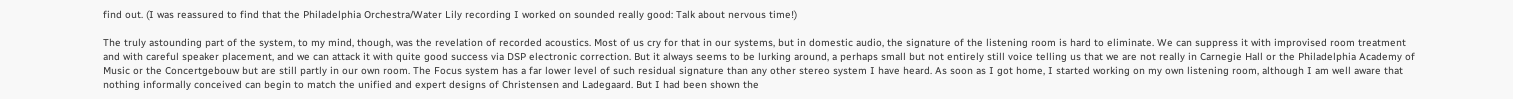find out. (I was reassured to find that the Philadelphia Orchestra/Water Lily recording I worked on sounded really good: Talk about nervous time!)

The truly astounding part of the system, to my mind, though, was the revelation of recorded acoustics. Most of us cry for that in our systems, but in domestic audio, the signature of the listening room is hard to eliminate. We can suppress it with improvised room treatment and with careful speaker placement, and we can attack it with quite good success via DSP electronic correction. But it always seems to be lurking around, a perhaps small but not entirely still voice telling us that we are not really in Carnegie Hall or the Philadelphia Academy of Music or the Concertgebouw but are still partly in our own room. The Focus system has a far lower level of such residual signature than any other stereo system I have heard. As soon as I got home, I started working on my own listening room, although I am well aware that nothing informally conceived can begin to match the unified and expert designs of Christensen and Ladegaard. But I had been shown the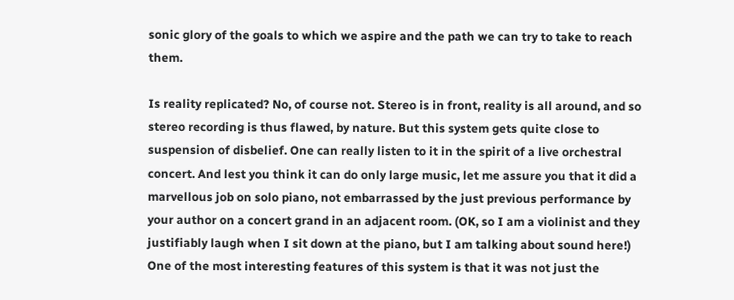sonic glory of the goals to which we aspire and the path we can try to take to reach them.

Is reality replicated? No, of course not. Stereo is in front, reality is all around, and so stereo recording is thus flawed, by nature. But this system gets quite close to suspension of disbelief. One can really listen to it in the spirit of a live orchestral concert. And lest you think it can do only large music, let me assure you that it did a marvellous job on solo piano, not embarrassed by the just previous performance by your author on a concert grand in an adjacent room. (OK, so I am a violinist and they justifiably laugh when I sit down at the piano, but I am talking about sound here!) One of the most interesting features of this system is that it was not just the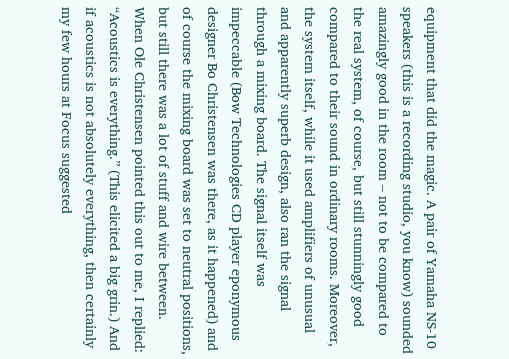equipment that did the magic. A pair of Yamaha NS-10 speakers (this is a recording studio, you know) sounded amazingly good in the room – not to be compared to the real system, of course, but still stunningly good compared to their sound in ordinary rooms. Moreover, the system itself, while it used amplifiers of unusual and apparently superb design, also ran the signal through a mixing board. The signal itself was impeccable (Bow Technologies CD player eponymous designer Bo Christensen was there, as it happened) and of course the mixing board was set to neutral positions, but still there was a lot of stuff and wire between. When Ole Christensen pointed this out to me, I replied: “Acoustics is everything.” (This elicited a big grin.) And if acoustics is not absolutely everything, then certainly my few hours at Focus suggested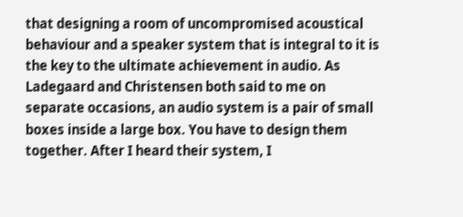that designing a room of uncompromised acoustical behaviour and a speaker system that is integral to it is the key to the ultimate achievement in audio. As Ladegaard and Christensen both said to me on separate occasions, an audio system is a pair of small boxes inside a large box. You have to design them together. After I heard their system, I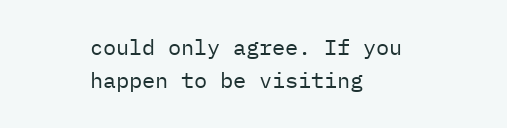could only agree. If you happen to be visiting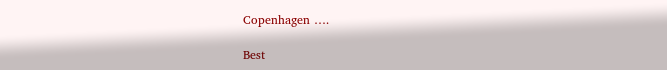Copenhagen ….

Best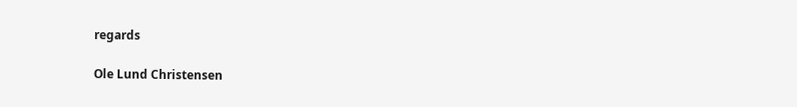regards

Ole Lund Christensen